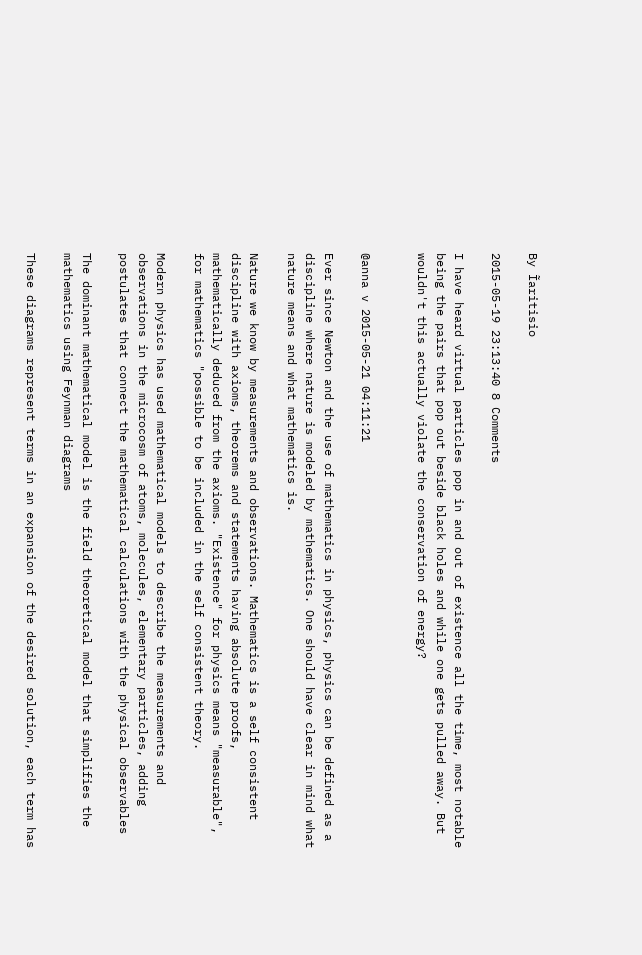By Ĩaritisio

2015-05-19 23:13:40 8 Comments

I have heard virtual particles pop in and out of existence all the time, most notable being the pairs that pop out beside black holes and while one gets pulled away. But wouldn't this actually violate the conservation of energy?


@anna v 2015-05-21 04:11:21

Ever since Newton and the use of mathematics in physics, physics can be defined as a discipline where nature is modeled by mathematics. One should have clear in mind what nature means and what mathematics is.

Nature we know by measurements and observations. Mathematics is a self consistent discipline with axioms, theorems and statements having absolute proofs, mathematically deduced from the axioms. "Existence" for physics means "measurable", for mathematics "possible to be included in the self consistent theory.

Modern physics has used mathematical models to describe the measurements and observations in the microcosm of atoms, molecules, elementary particles, adding postulates that connect the mathematical calculations with the physical observables

The dominant mathematical model is the field theoretical model that simplifies the mathematics using Feynman diagrams

These diagrams represent terms in an expansion of the desired solution, each term has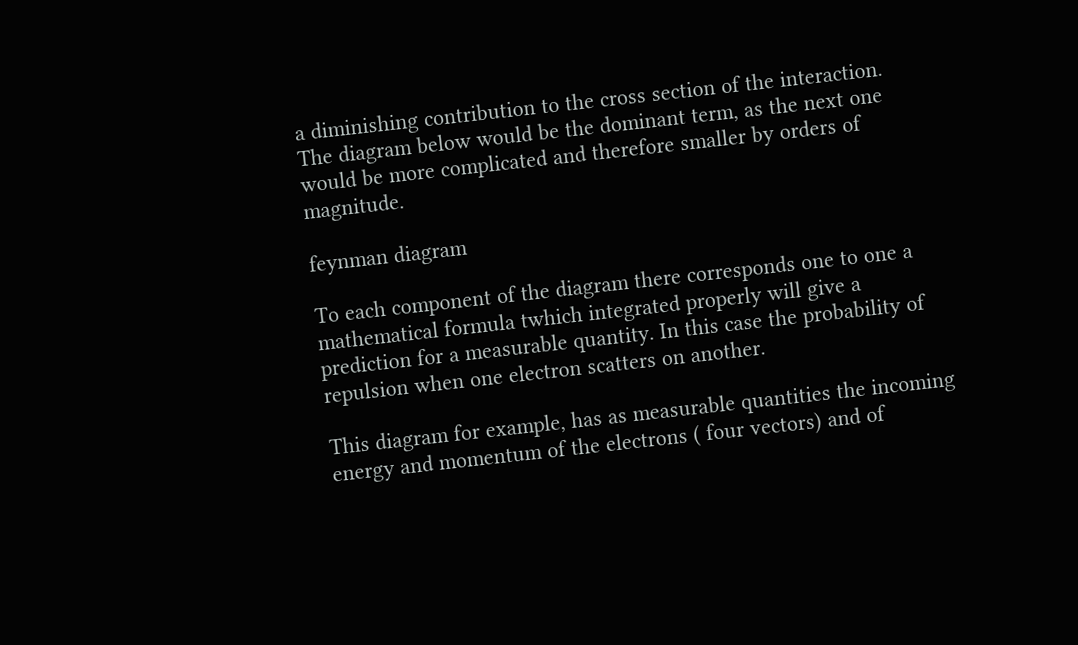a diminishing contribution to the cross section of the interaction. The diagram below would be the dominant term, as the next one would be more complicated and therefore smaller by orders of magnitude.

feynman diagram

To each component of the diagram there corresponds one to one a mathematical formula twhich integrated properly will give a prediction for a measurable quantity. In this case the probability of repulsion when one electron scatters on another.

This diagram for example, has as measurable quantities the incoming energy and momentum of the electrons ( four vectors) and of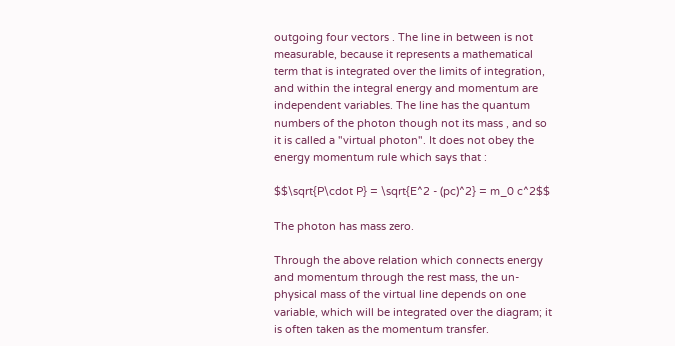outgoing four vectors . The line in between is not measurable, because it represents a mathematical term that is integrated over the limits of integration, and within the integral energy and momentum are independent variables. The line has the quantum numbers of the photon though not its mass , and so it is called a "virtual photon". It does not obey the energy momentum rule which says that :

$$\sqrt{P\cdot P} = \sqrt{E^2 - (pc)^2} = m_0 c^2$$

The photon has mass zero.

Through the above relation which connects energy and momentum through the rest mass, the un-physical mass of the virtual line depends on one variable, which will be integrated over the diagram; it is often taken as the momentum transfer.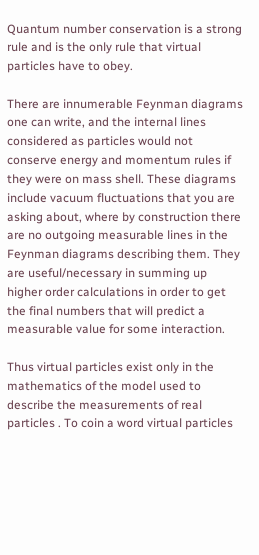Quantum number conservation is a strong rule and is the only rule that virtual particles have to obey.

There are innumerable Feynman diagrams one can write, and the internal lines considered as particles would not conserve energy and momentum rules if they were on mass shell. These diagrams include vacuum fluctuations that you are asking about, where by construction there are no outgoing measurable lines in the Feynman diagrams describing them. They are useful/necessary in summing up higher order calculations in order to get the final numbers that will predict a measurable value for some interaction.

Thus virtual particles exist only in the mathematics of the model used to describe the measurements of real particles . To coin a word virtual particles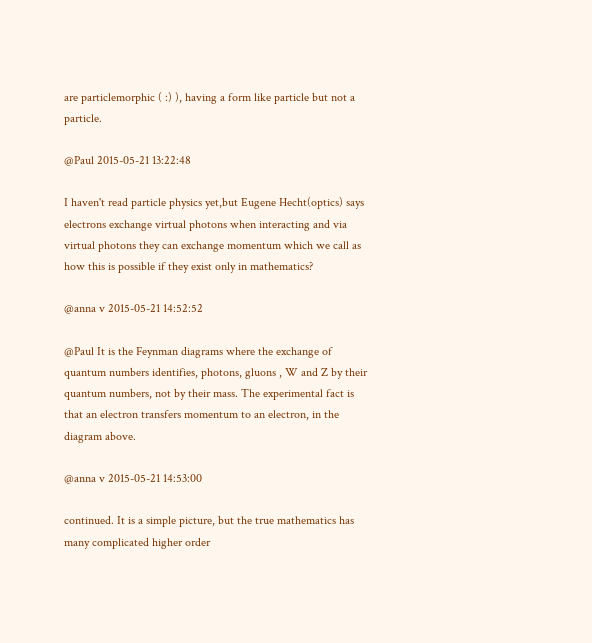are particlemorphic ( :) ), having a form like particle but not a particle.

@Paul 2015-05-21 13:22:48

I haven't read particle physics yet,but Eugene Hecht(optics) says electrons exchange virtual photons when interacting and via virtual photons they can exchange momentum which we call as how this is possible if they exist only in mathematics?

@anna v 2015-05-21 14:52:52

@Paul It is the Feynman diagrams where the exchange of quantum numbers identifies, photons, gluons , W and Z by their quantum numbers, not by their mass. The experimental fact is that an electron transfers momentum to an electron, in the diagram above.

@anna v 2015-05-21 14:53:00

continued. It is a simple picture, but the true mathematics has many complicated higher order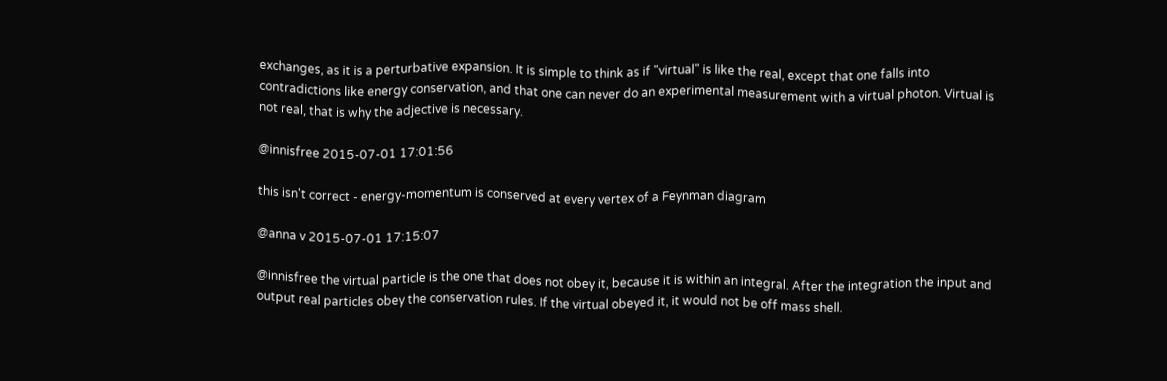exchanges, as it is a perturbative expansion. It is simple to think as if "virtual" is like the real, except that one falls into contradictions like energy conservation, and that one can never do an experimental measurement with a virtual photon. Virtual is not real, that is why the adjective is necessary.

@innisfree 2015-07-01 17:01:56

this isn't correct - energy-momentum is conserved at every vertex of a Feynman diagram

@anna v 2015-07-01 17:15:07

@innisfree the virtual particle is the one that does not obey it, because it is within an integral. After the integration the input and output real particles obey the conservation rules. If the virtual obeyed it, it would not be off mass shell.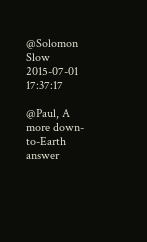@Solomon Slow 2015-07-01 17:37:17

@Paul, A more down-to-Earth answer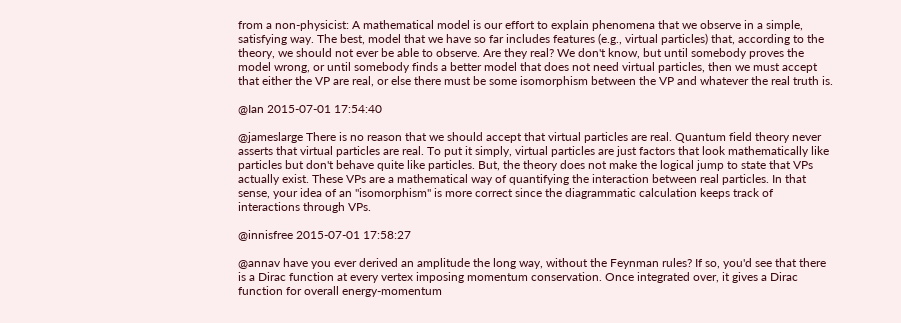from a non-physicist: A mathematical model is our effort to explain phenomena that we observe in a simple, satisfying way. The best, model that we have so far includes features (e.g., virtual particles) that, according to the theory, we should not ever be able to observe. Are they real? We don't know, but until somebody proves the model wrong, or until somebody finds a better model that does not need virtual particles, then we must accept that either the VP are real, or else there must be some isomorphism between the VP and whatever the real truth is.

@Ian 2015-07-01 17:54:40

@jameslarge There is no reason that we should accept that virtual particles are real. Quantum field theory never asserts that virtual particles are real. To put it simply, virtual particles are just factors that look mathematically like particles but don't behave quite like particles. But, the theory does not make the logical jump to state that VPs actually exist. These VPs are a mathematical way of quantifying the interaction between real particles. In that sense, your idea of an "isomorphism" is more correct since the diagrammatic calculation keeps track of interactions through VPs.

@innisfree 2015-07-01 17:58:27

@annav have you ever derived an amplitude the long way, without the Feynman rules? If so, you'd see that there is a Dirac function at every vertex imposing momentum conservation. Once integrated over, it gives a Dirac function for overall energy-momentum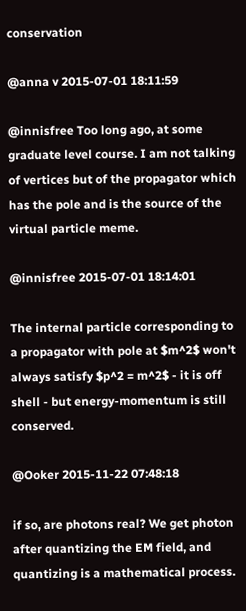conservation

@anna v 2015-07-01 18:11:59

@innisfree Too long ago, at some graduate level course. I am not talking of vertices but of the propagator which has the pole and is the source of the virtual particle meme.

@innisfree 2015-07-01 18:14:01

The internal particle corresponding to a propagator with pole at $m^2$ won't always satisfy $p^2 = m^2$ - it is off shell - but energy-momentum is still conserved.

@Ooker 2015-11-22 07:48:18

if so, are photons real? We get photon after quantizing the EM field, and quantizing is a mathematical process.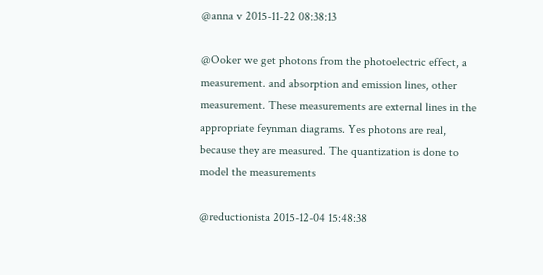@anna v 2015-11-22 08:38:13

@Ooker we get photons from the photoelectric effect, a measurement. and absorption and emission lines, other measurement. These measurements are external lines in the appropriate feynman diagrams. Yes photons are real, because they are measured. The quantization is done to model the measurements

@reductionista 2015-12-04 15:48:38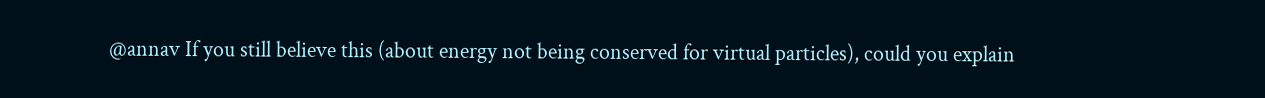@annav If you still believe this (about energy not being conserved for virtual particles), could you explain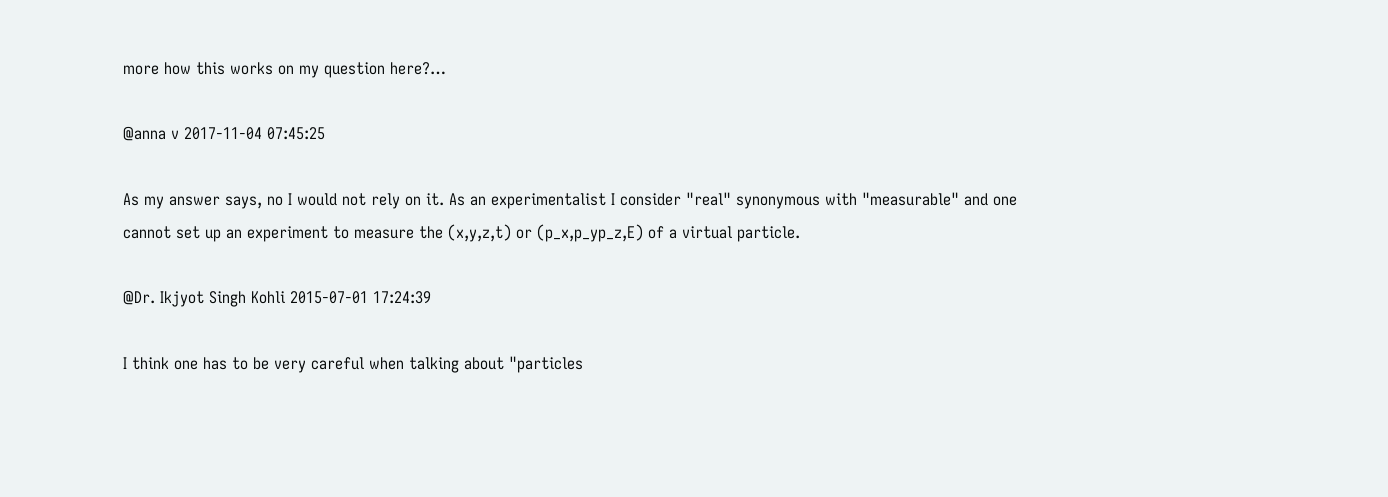more how this works on my question here?…

@anna v 2017-11-04 07:45:25

As my answer says, no I would not rely on it. As an experimentalist I consider "real" synonymous with "measurable" and one cannot set up an experiment to measure the (x,y,z,t) or (p_x,p_yp_z,E) of a virtual particle.

@Dr. Ikjyot Singh Kohli 2015-07-01 17:24:39

I think one has to be very careful when talking about "particles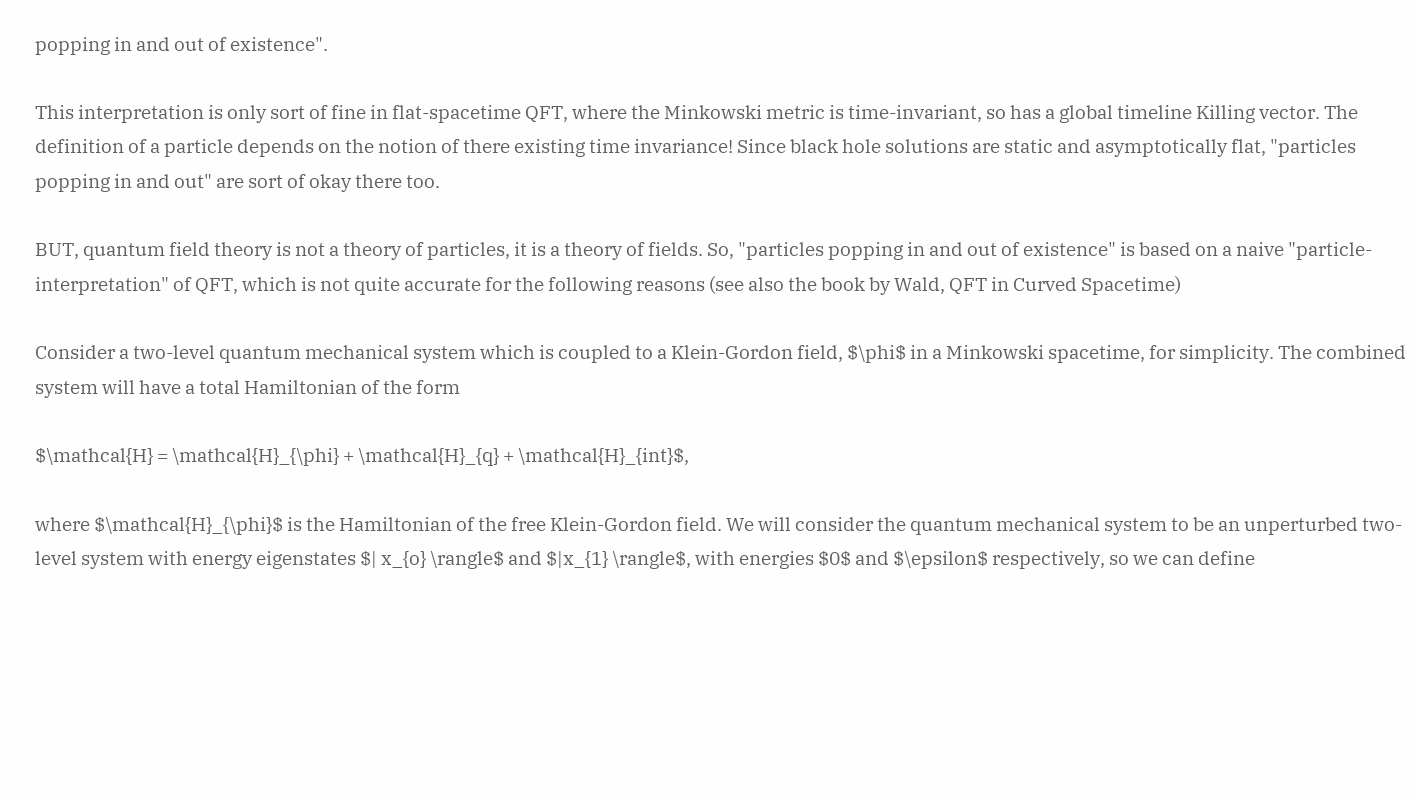popping in and out of existence".

This interpretation is only sort of fine in flat-spacetime QFT, where the Minkowski metric is time-invariant, so has a global timeline Killing vector. The definition of a particle depends on the notion of there existing time invariance! Since black hole solutions are static and asymptotically flat, "particles popping in and out" are sort of okay there too.

BUT, quantum field theory is not a theory of particles, it is a theory of fields. So, "particles popping in and out of existence" is based on a naive "particle-interpretation" of QFT, which is not quite accurate for the following reasons (see also the book by Wald, QFT in Curved Spacetime)

Consider a two-level quantum mechanical system which is coupled to a Klein-Gordon field, $\phi$ in a Minkowski spacetime, for simplicity. The combined system will have a total Hamiltonian of the form

$\mathcal{H} = \mathcal{H}_{\phi} + \mathcal{H}_{q} + \mathcal{H}_{int}$,

where $\mathcal{H}_{\phi}$ is the Hamiltonian of the free Klein-Gordon field. We will consider the quantum mechanical system to be an unperturbed two-level system with energy eigenstates $| x_{o} \rangle$ and $|x_{1} \rangle$, with energies $0$ and $\epsilon$ respectively, so we can define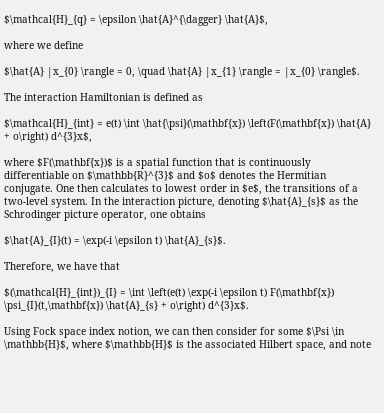$\mathcal{H}_{q} = \epsilon \hat{A}^{\dagger} \hat{A}$,

where we define

$\hat{A} |x_{0} \rangle = 0, \quad \hat{A} |x_{1} \rangle = |x_{0} \rangle$.

The interaction Hamiltonian is defined as

$\mathcal{H}_{int} = e(t) \int \hat{\psi}(\mathbf{x}) \left(F(\mathbf{x}) \hat{A} + o\right) d^{3}x$,

where $F(\mathbf{x})$ is a spatial function that is continuously differentiable on $\mathbb{R}^{3}$ and $o$ denotes the Hermitian conjugate. One then calculates to lowest order in $e$, the transitions of a two-level system. In the interaction picture, denoting $\hat{A}_{s}$ as the Schrodinger picture operator, one obtains

$\hat{A}_{I}(t) = \exp(-i \epsilon t) \hat{A}_{s}$.

Therefore, we have that

$(\mathcal{H}_{int})_{I} = \int \left(e(t) \exp(-i \epsilon t) F(\mathbf{x}) \psi_{I}(t,\mathbf{x}) \hat{A}_{s} + o\right) d^{3}x$.

Using Fock space index notion, we can then consider for some $\Psi \in \mathbb{H}$, where $\mathbb{H}$ is the associated Hilbert space, and note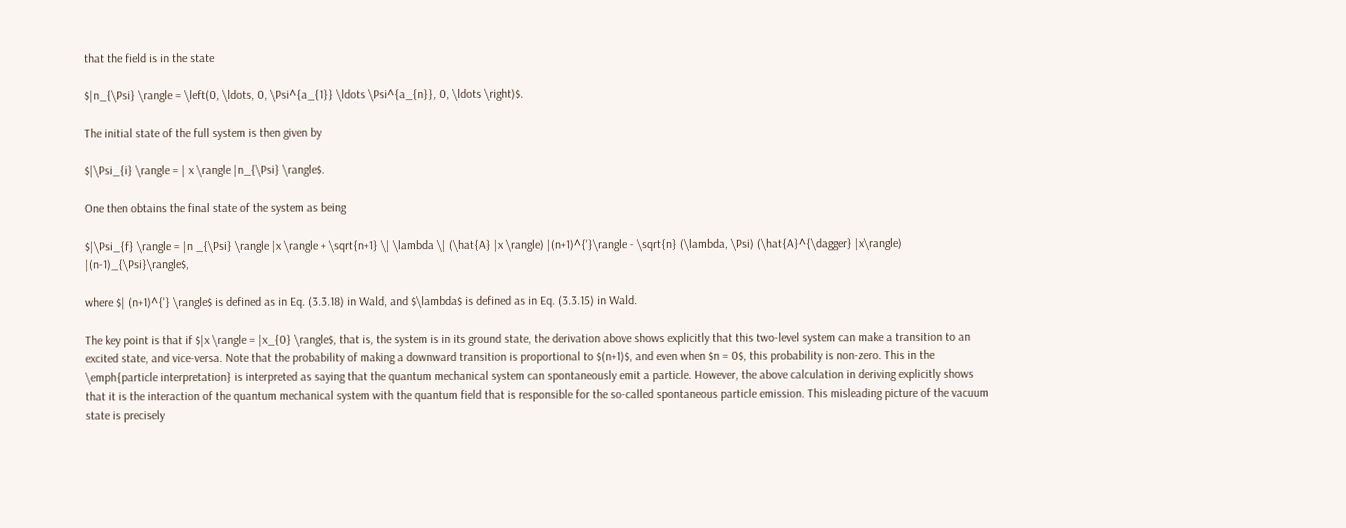that the field is in the state

$|n_{\Psi} \rangle = \left(0, \ldots, 0, \Psi^{a_{1}} \ldots \Psi^{a_{n}}, 0, \ldots \right)$.

The initial state of the full system is then given by

$|\Psi_{i} \rangle = | x \rangle |n_{\Psi} \rangle$.

One then obtains the final state of the system as being

$|\Psi_{f} \rangle = |n _{\Psi} \rangle |x \rangle + \sqrt{n+1} \| \lambda \| (\hat{A} |x \rangle) |(n+1)^{'}\rangle - \sqrt{n} (\lambda, \Psi) (\hat{A}^{\dagger} |x\rangle) |(n-1)_{\Psi}\rangle$,

where $| (n+1)^{'} \rangle$ is defined as in Eq. (3.3.18) in Wald, and $\lambda$ is defined as in Eq. (3.3.15) in Wald.

The key point is that if $|x \rangle = |x_{0} \rangle$, that is, the system is in its ground state, the derivation above shows explicitly that this two-level system can make a transition to an excited state, and vice-versa. Note that the probability of making a downward transition is proportional to $(n+1)$, and even when $n = 0$, this probability is non-zero. This in the \emph{particle interpretation} is interpreted as saying that the quantum mechanical system can spontaneously emit a particle. However, the above calculation in deriving explicitly shows that it is the interaction of the quantum mechanical system with the quantum field that is responsible for the so-called spontaneous particle emission. This misleading picture of the vacuum state is precisely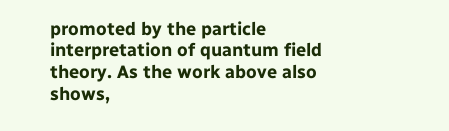promoted by the particle interpretation of quantum field theory. As the work above also shows,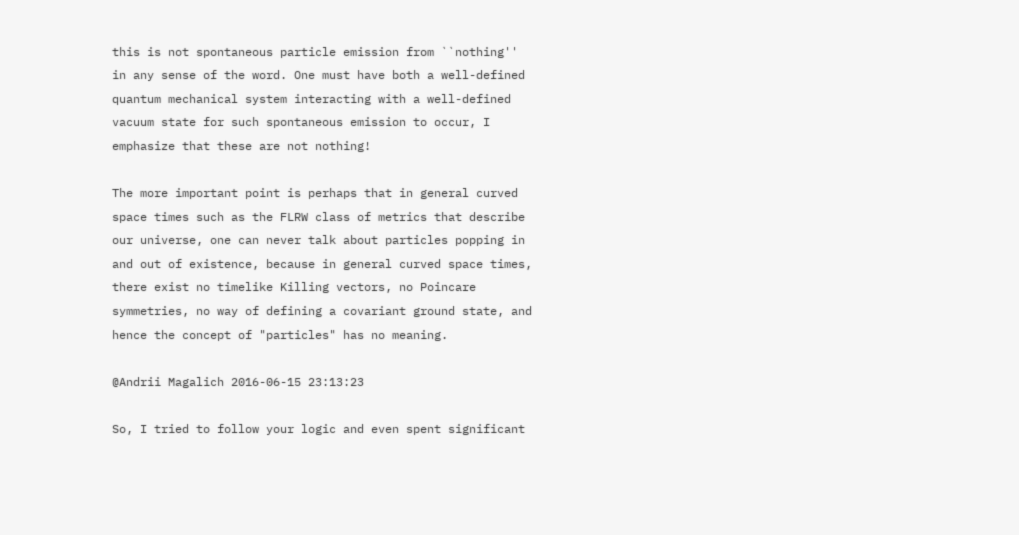this is not spontaneous particle emission from ``nothing'' in any sense of the word. One must have both a well-defined quantum mechanical system interacting with a well-defined vacuum state for such spontaneous emission to occur, I emphasize that these are not nothing!

The more important point is perhaps that in general curved space times such as the FLRW class of metrics that describe our universe, one can never talk about particles popping in and out of existence, because in general curved space times, there exist no timelike Killing vectors, no Poincare symmetries, no way of defining a covariant ground state, and hence the concept of "particles" has no meaning.

@Andrii Magalich 2016-06-15 23:13:23

So, I tried to follow your logic and even spent significant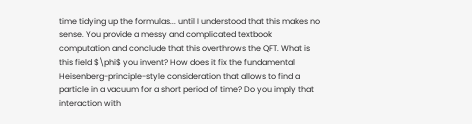time tidying up the formulas... until I understood that this makes no sense. You provide a messy and complicated textbook computation and conclude that this overthrows the QFT. What is this field $\phi$ you invent? How does it fix the fundamental Heisenberg-principle-style consideration that allows to find a particle in a vacuum for a short period of time? Do you imply that interaction with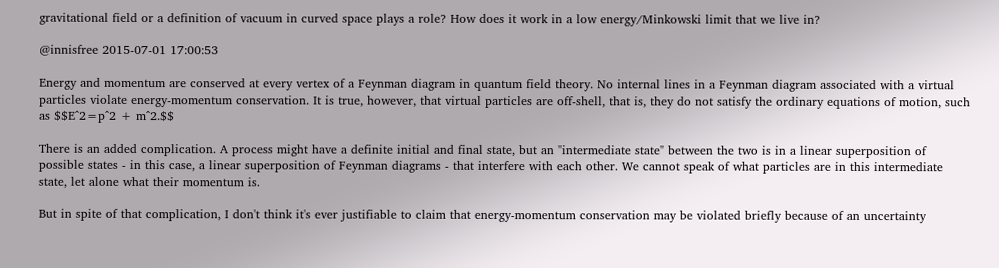gravitational field or a definition of vacuum in curved space plays a role? How does it work in a low energy/Minkowski limit that we live in?

@innisfree 2015-07-01 17:00:53

Energy and momentum are conserved at every vertex of a Feynman diagram in quantum field theory. No internal lines in a Feynman diagram associated with a virtual particles violate energy-momentum conservation. It is true, however, that virtual particles are off-shell, that is, they do not satisfy the ordinary equations of motion, such as $$E^2=p^2 + m^2.$$

There is an added complication. A process might have a definite initial and final state, but an "intermediate state" between the two is in a linear superposition of possible states - in this case, a linear superposition of Feynman diagrams - that interfere with each other. We cannot speak of what particles are in this intermediate state, let alone what their momentum is.

But in spite of that complication, I don't think it's ever justifiable to claim that energy-momentum conservation may be violated briefly because of an uncertainty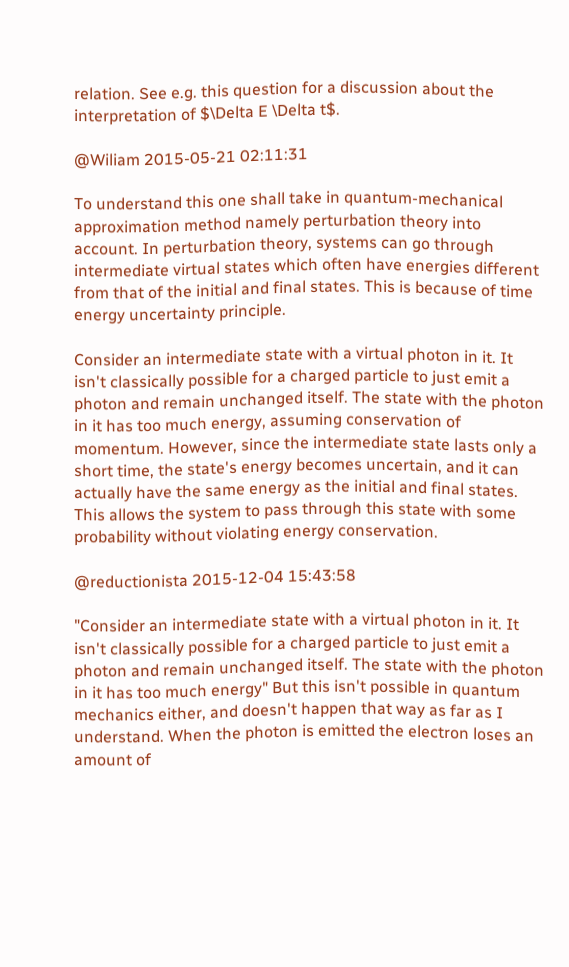relation. See e.g. this question for a discussion about the interpretation of $\Delta E \Delta t$.

@Wiliam 2015-05-21 02:11:31

To understand this one shall take in quantum-mechanical approximation method namely perturbation theory into account. In perturbation theory, systems can go through intermediate virtual states which often have energies different from that of the initial and final states. This is because of time energy uncertainty principle.

Consider an intermediate state with a virtual photon in it. It isn't classically possible for a charged particle to just emit a photon and remain unchanged itself. The state with the photon in it has too much energy, assuming conservation of momentum. However, since the intermediate state lasts only a short time, the state's energy becomes uncertain, and it can actually have the same energy as the initial and final states. This allows the system to pass through this state with some probability without violating energy conservation.

@reductionista 2015-12-04 15:43:58

"Consider an intermediate state with a virtual photon in it. It isn't classically possible for a charged particle to just emit a photon and remain unchanged itself. The state with the photon in it has too much energy" But this isn't possible in quantum mechanics either, and doesn't happen that way as far as I understand. When the photon is emitted the electron loses an amount of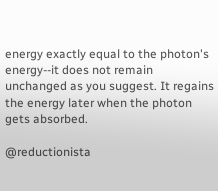energy exactly equal to the photon's energy--it does not remain unchanged as you suggest. It regains the energy later when the photon gets absorbed.

@reductionista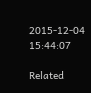2015-12-04 15:44:07

Related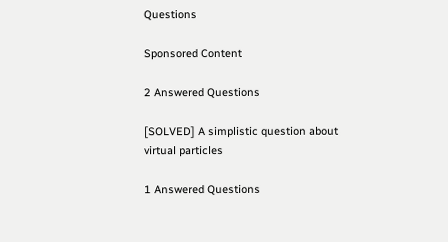Questions

Sponsored Content

2 Answered Questions

[SOLVED] A simplistic question about virtual particles

1 Answered Questions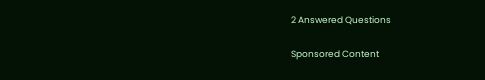2 Answered Questions

Sponsored Content